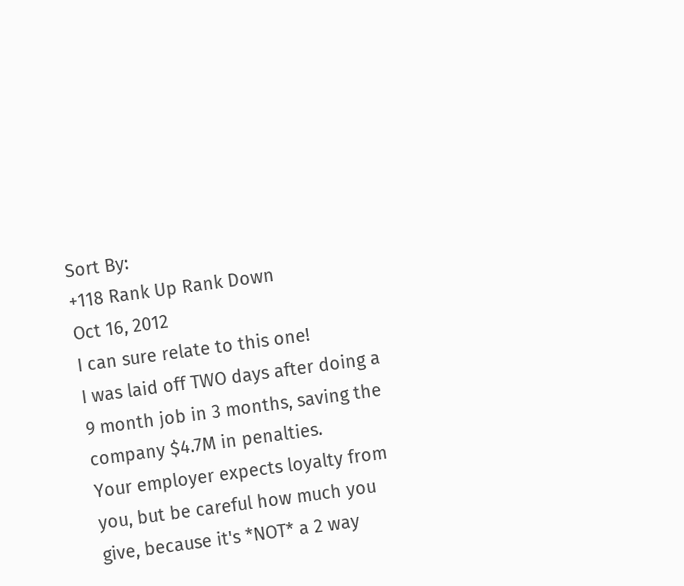Sort By:
+118 Rank Up Rank Down
Oct 16, 2012
I can sure relate to this one!
I was laid off TWO days after doing a 9 month job in 3 months, saving the company $4.7M in penalties.
Your employer expects loyalty from you, but be careful how much you give, because it's *NOT* a 2 way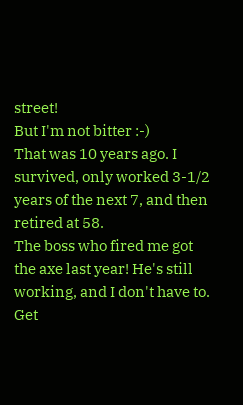street!
But I'm not bitter :-)
That was 10 years ago. I survived, only worked 3-1/2 years of the next 7, and then retired at 58.
The boss who fired me got the axe last year! He's still working, and I don't have to.
Get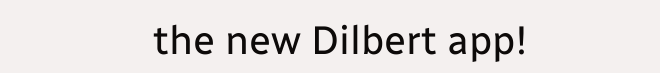the new Dilbert app!